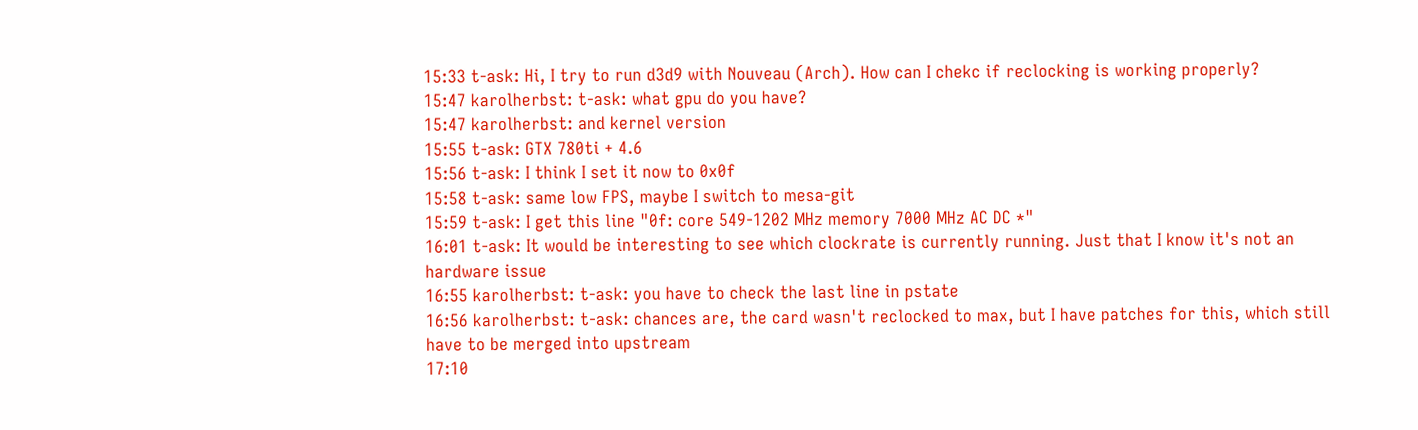15:33 t-ask: Hi, I try to run d3d9 with Nouveau (Arch). How can I chekc if reclocking is working properly?
15:47 karolherbst: t-ask: what gpu do you have?
15:47 karolherbst: and kernel version
15:55 t-ask: GTX 780ti + 4.6
15:56 t-ask: I think I set it now to 0x0f
15:58 t-ask: same low FPS, maybe I switch to mesa-git
15:59 t-ask: I get this line "0f: core 549-1202 MHz memory 7000 MHz AC DC *"
16:01 t-ask: It would be interesting to see which clockrate is currently running. Just that I know it's not an hardware issue
16:55 karolherbst: t-ask: you have to check the last line in pstate
16:56 karolherbst: t-ask: chances are, the card wasn't reclocked to max, but I have patches for this, which still have to be merged into upstream
17:10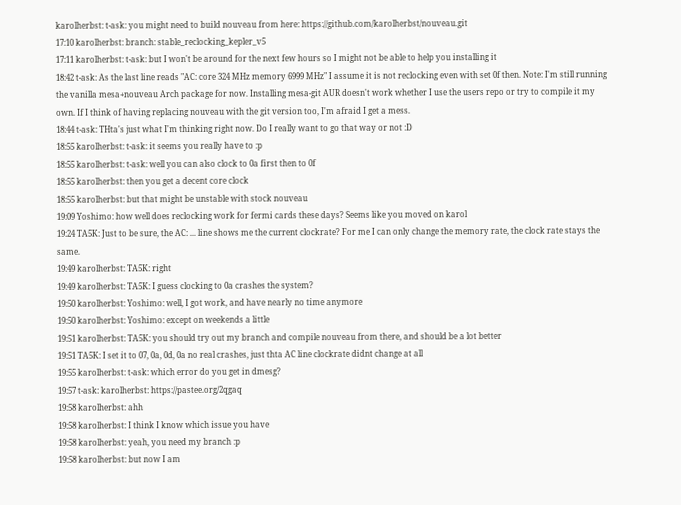karolherbst: t-ask: you might need to build nouveau from here: https://github.com/karolherbst/nouveau.git
17:10 karolherbst: branch: stable_reclocking_kepler_v5
17:11 karolherbst: t-ask: but I won't be around for the next few hours so I might not be able to help you installing it
18:42 t-ask: As the last line reads "AC: core 324 MHz memory 6999 MHz" I assume it is not reclocking even with set 0f then. Note: I'm still running the vanilla mesa+nouveau Arch package for now. Installing mesa-git AUR doesn't work whether I use the users repo or try to compile it my own. If I think of having replacing nouveau with the git version too, I'm afraid I get a mess.
18:44 t-ask: THta's just what I'm thinking right now. Do I really want to go that way or not :D
18:55 karolherbst: t-ask: it seems you really have to :p
18:55 karolherbst: t-ask: well you can also clock to 0a first then to 0f
18:55 karolherbst: then you get a decent core clock
18:55 karolherbst: but that might be unstable with stock nouveau
19:09 Yoshimo: how well does reclocking work for fermi cards these days? Seems like you moved on karol
19:24 TA5K: Just to be sure, the AC: ... line shows me the current clockrate? For me I can only change the memory rate, the clock rate stays the same.
19:49 karolherbst: TA5K: right
19:49 karolherbst: TA5K: I guess clocking to 0a crashes the system?
19:50 karolherbst: Yoshimo: well, I got work, and have nearly no time anymore
19:50 karolherbst: Yoshimo: except on weekends a little
19:51 karolherbst: TA5K: you should try out my branch and compile nouveau from there, and should be a lot better
19:51 TA5K: I set it to 07, 0a, 0d, 0a no real crashes, just thta AC line clockrate didnt change at all
19:55 karolherbst: t-ask: which error do you get in dmesg?
19:57 t-ask: karolherbst: https://pastee.org/2qgaq
19:58 karolherbst: ahh
19:58 karolherbst: I think I know which issue you have
19:58 karolherbst: yeah, you need my branch :p
19:58 karolherbst: but now I am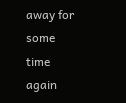away for some time again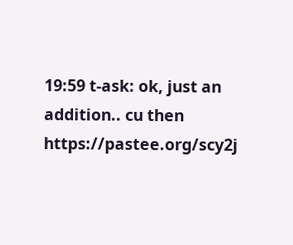19:59 t-ask: ok, just an addition.. cu then https://pastee.org/scy2j